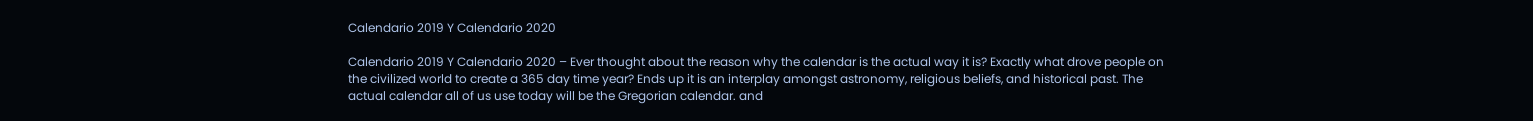Calendario 2019 Y Calendario 2020

Calendario 2019 Y Calendario 2020 – Ever thought about the reason why the calendar is the actual way it is? Exactly what drove people on the civilized world to create a 365 day time year? Ends up it is an interplay amongst astronomy, religious beliefs, and historical past. The actual calendar all of us use today will be the Gregorian calendar. and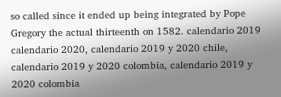so called since it ended up being integrated by Pope Gregory the actual thirteenth on 1582. calendario 2019 calendario 2020, calendario 2019 y 2020 chile, calendario 2019 y 2020 colombia, calendario 2019 y 2020 colombia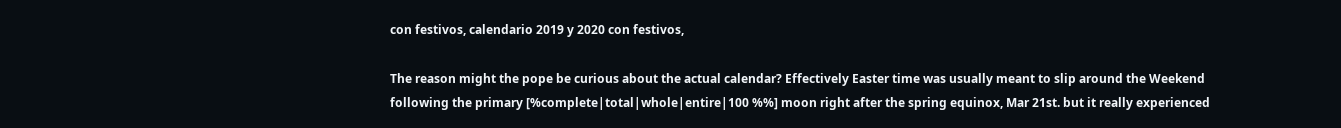con festivos, calendario 2019 y 2020 con festivos,

The reason might the pope be curious about the actual calendar? Effectively Easter time was usually meant to slip around the Weekend following the primary [%complete|total|whole|entire|100 %%] moon right after the spring equinox, Mar 21st. but it really experienced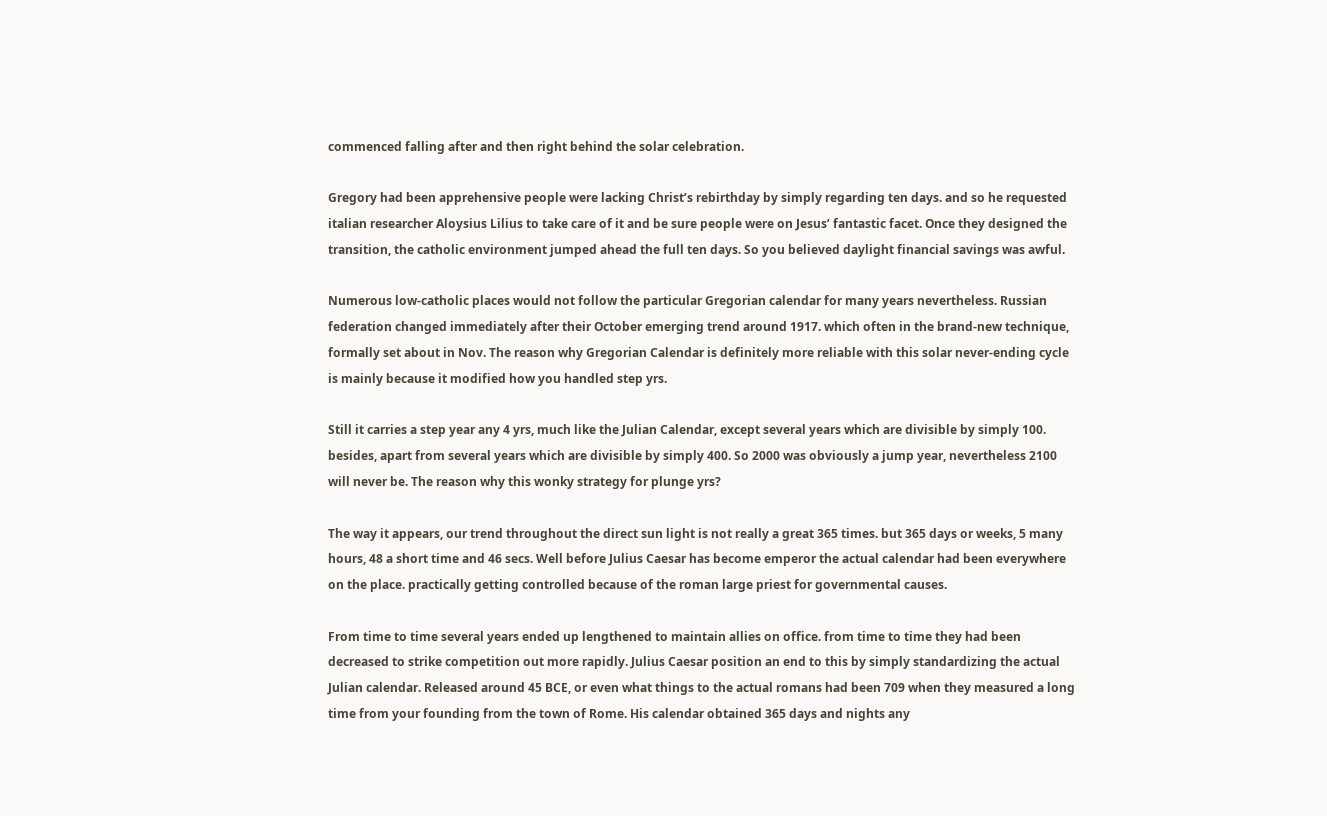commenced falling after and then right behind the solar celebration.

Gregory had been apprehensive people were lacking Christ’s rebirthday by simply regarding ten days. and so he requested italian researcher Aloysius Lilius to take care of it and be sure people were on Jesus’ fantastic facet. Once they designed the transition, the catholic environment jumped ahead the full ten days. So you believed daylight financial savings was awful.

Numerous low-catholic places would not follow the particular Gregorian calendar for many years nevertheless. Russian federation changed immediately after their October emerging trend around 1917. which often in the brand-new technique, formally set about in Nov. The reason why Gregorian Calendar is definitely more reliable with this solar never-ending cycle is mainly because it modified how you handled step yrs.

Still it carries a step year any 4 yrs, much like the Julian Calendar, except several years which are divisible by simply 100. besides, apart from several years which are divisible by simply 400. So 2000 was obviously a jump year, nevertheless 2100 will never be. The reason why this wonky strategy for plunge yrs?

The way it appears, our trend throughout the direct sun light is not really a great 365 times. but 365 days or weeks, 5 many hours, 48 a short time and 46 secs. Well before Julius Caesar has become emperor the actual calendar had been everywhere on the place. practically getting controlled because of the roman large priest for governmental causes.

From time to time several years ended up lengthened to maintain allies on office. from time to time they had been decreased to strike competition out more rapidly. Julius Caesar position an end to this by simply standardizing the actual Julian calendar. Released around 45 BCE, or even what things to the actual romans had been 709 when they measured a long time from your founding from the town of Rome. His calendar obtained 365 days and nights any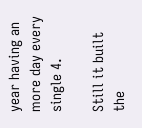year having an more day every single 4.

Still it built the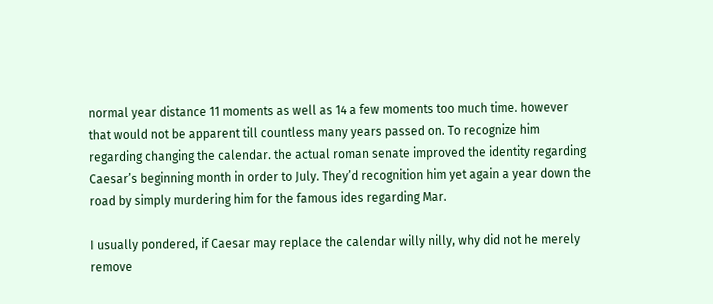normal year distance 11 moments as well as 14 a few moments too much time. however that would not be apparent till countless many years passed on. To recognize him regarding changing the calendar. the actual roman senate improved the identity regarding Caesar’s beginning month in order to July. They’d recognition him yet again a year down the road by simply murdering him for the famous ides regarding Mar.

I usually pondered, if Caesar may replace the calendar willy nilly, why did not he merely remove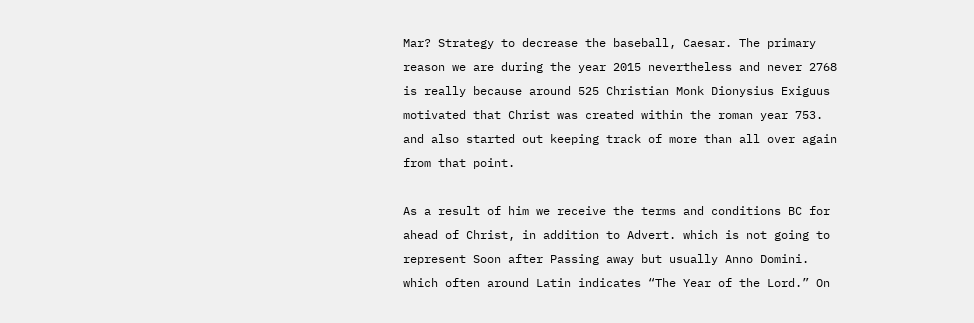Mar? Strategy to decrease the baseball, Caesar. The primary reason we are during the year 2015 nevertheless and never 2768 is really because around 525 Christian Monk Dionysius Exiguus motivated that Christ was created within the roman year 753. and also started out keeping track of more than all over again from that point.

As a result of him we receive the terms and conditions BC for ahead of Christ, in addition to Advert. which is not going to represent Soon after Passing away but usually Anno Domini. which often around Latin indicates “The Year of the Lord.” On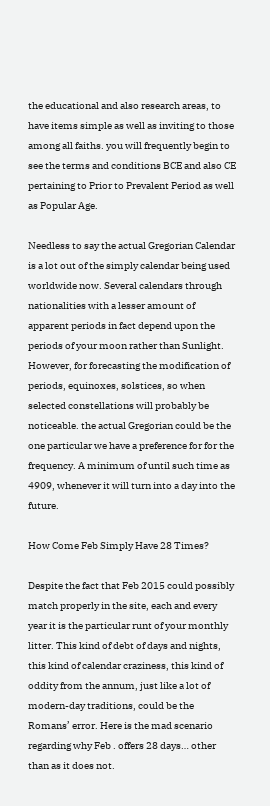the educational and also research areas, to have items simple as well as inviting to those among all faiths. you will frequently begin to see the terms and conditions BCE and also CE pertaining to Prior to Prevalent Period as well as Popular Age.

Needless to say the actual Gregorian Calendar is a lot out of the simply calendar being used worldwide now. Several calendars through nationalities with a lesser amount of apparent periods in fact depend upon the periods of your moon rather than Sunlight. However, for forecasting the modification of periods, equinoxes, solstices, so when selected constellations will probably be noticeable. the actual Gregorian could be the one particular we have a preference for for the frequency. A minimum of until such time as 4909, whenever it will turn into a day into the future.

How Come Feb Simply Have 28 Times?

Despite the fact that Feb 2015 could possibly match properly in the site, each and every year it is the particular runt of your monthly litter. This kind of debt of days and nights, this kind of calendar craziness, this kind of oddity from the annum, just like a lot of modern-day traditions, could be the Romans’ error. Here is the mad scenario regarding why Feb . offers 28 days… other than as it does not.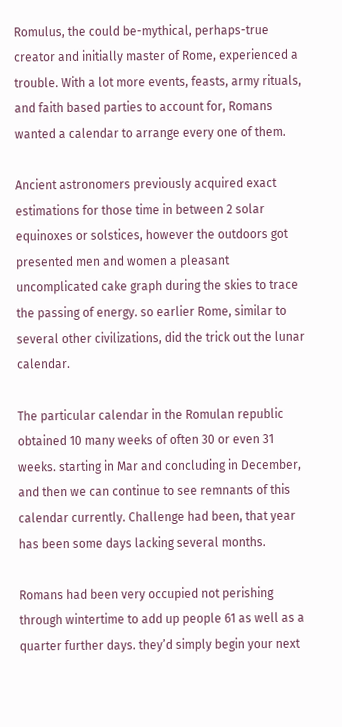Romulus, the could be-mythical, perhaps-true creator and initially master of Rome, experienced a trouble. With a lot more events, feasts, army rituals, and faith based parties to account for, Romans wanted a calendar to arrange every one of them.

Ancient astronomers previously acquired exact estimations for those time in between 2 solar equinoxes or solstices, however the outdoors got presented men and women a pleasant uncomplicated cake graph during the skies to trace the passing of energy. so earlier Rome, similar to several other civilizations, did the trick out the lunar calendar.

The particular calendar in the Romulan republic obtained 10 many weeks of often 30 or even 31 weeks. starting in Mar and concluding in December, and then we can continue to see remnants of this calendar currently. Challenge had been, that year has been some days lacking several months.

Romans had been very occupied not perishing through wintertime to add up people 61 as well as a quarter further days. they’d simply begin your next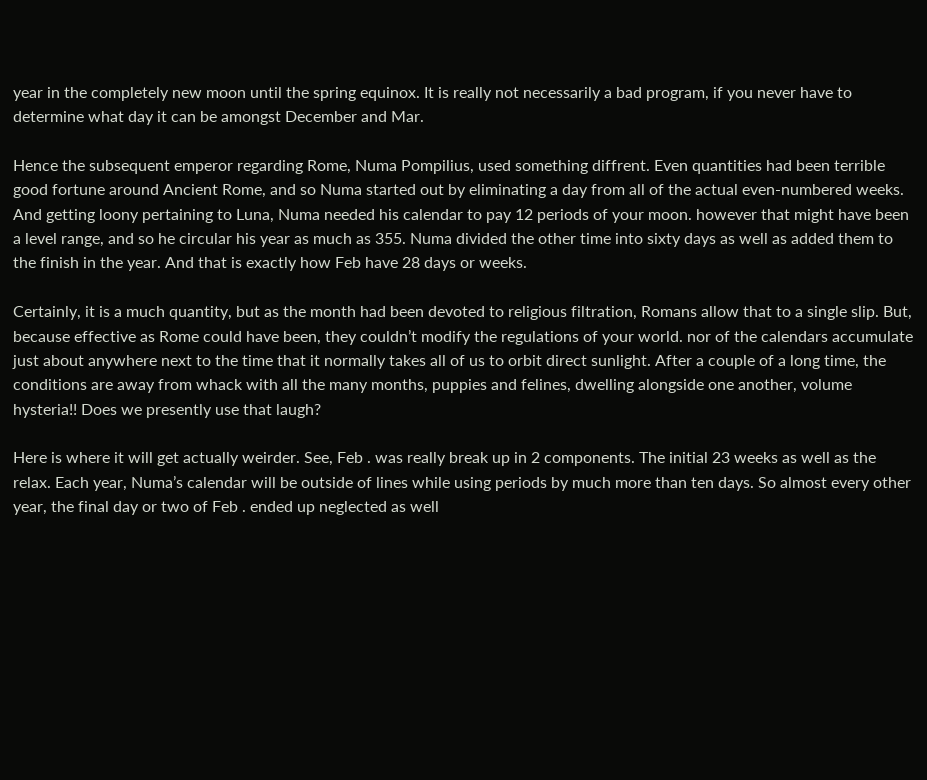year in the completely new moon until the spring equinox. It is really not necessarily a bad program, if you never have to determine what day it can be amongst December and Mar.

Hence the subsequent emperor regarding Rome, Numa Pompilius, used something diffrent. Even quantities had been terrible good fortune around Ancient Rome, and so Numa started out by eliminating a day from all of the actual even-numbered weeks. And getting loony pertaining to Luna, Numa needed his calendar to pay 12 periods of your moon. however that might have been a level range, and so he circular his year as much as 355. Numa divided the other time into sixty days as well as added them to the finish in the year. And that is exactly how Feb have 28 days or weeks.

Certainly, it is a much quantity, but as the month had been devoted to religious filtration, Romans allow that to a single slip. But, because effective as Rome could have been, they couldn’t modify the regulations of your world. nor of the calendars accumulate just about anywhere next to the time that it normally takes all of us to orbit direct sunlight. After a couple of a long time, the conditions are away from whack with all the many months, puppies and felines, dwelling alongside one another, volume hysteria!! Does we presently use that laugh?

Here is where it will get actually weirder. See, Feb . was really break up in 2 components. The initial 23 weeks as well as the relax. Each year, Numa’s calendar will be outside of lines while using periods by much more than ten days. So almost every other year, the final day or two of Feb . ended up neglected as well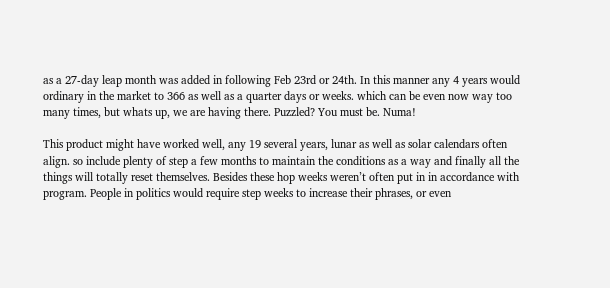as a 27-day leap month was added in following Feb 23rd or 24th. In this manner any 4 years would ordinary in the market to 366 as well as a quarter days or weeks. which can be even now way too many times, but whats up, we are having there. Puzzled? You must be. Numa!

This product might have worked well, any 19 several years, lunar as well as solar calendars often align. so include plenty of step a few months to maintain the conditions as a way and finally all the things will totally reset themselves. Besides these hop weeks weren’t often put in in accordance with program. People in politics would require step weeks to increase their phrases, or even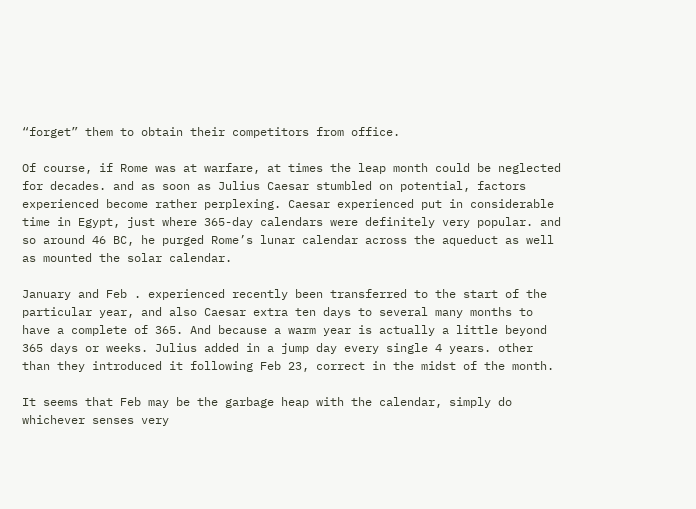“forget” them to obtain their competitors from office.

Of course, if Rome was at warfare, at times the leap month could be neglected for decades. and as soon as Julius Caesar stumbled on potential, factors experienced become rather perplexing. Caesar experienced put in considerable time in Egypt, just where 365-day calendars were definitely very popular. and so around 46 BC, he purged Rome’s lunar calendar across the aqueduct as well as mounted the solar calendar.

January and Feb . experienced recently been transferred to the start of the particular year, and also Caesar extra ten days to several many months to have a complete of 365. And because a warm year is actually a little beyond 365 days or weeks. Julius added in a jump day every single 4 years. other than they introduced it following Feb 23, correct in the midst of the month.

It seems that Feb may be the garbage heap with the calendar, simply do whichever senses very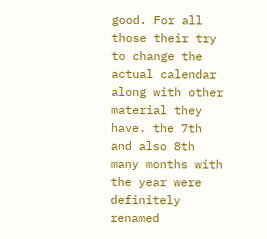good. For all those their try to change the actual calendar along with other material they have. the 7th and also 8th many months with the year were definitely renamed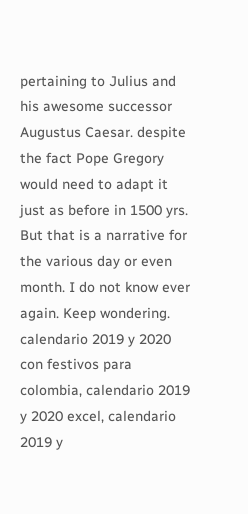pertaining to Julius and his awesome successor Augustus Caesar. despite the fact Pope Gregory would need to adapt it just as before in 1500 yrs. But that is a narrative for the various day or even month. I do not know ever again. Keep wondering. calendario 2019 y 2020 con festivos para colombia, calendario 2019 y 2020 excel, calendario 2019 y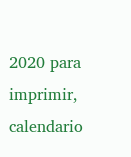2020 para imprimir, calendario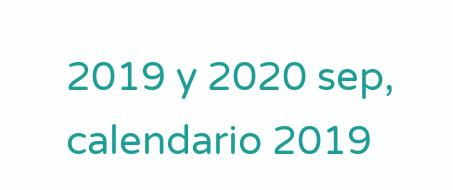2019 y 2020 sep, calendario 2019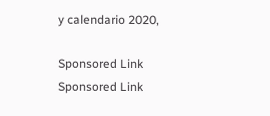y calendario 2020,

Sponsored Link
Sponsored Link